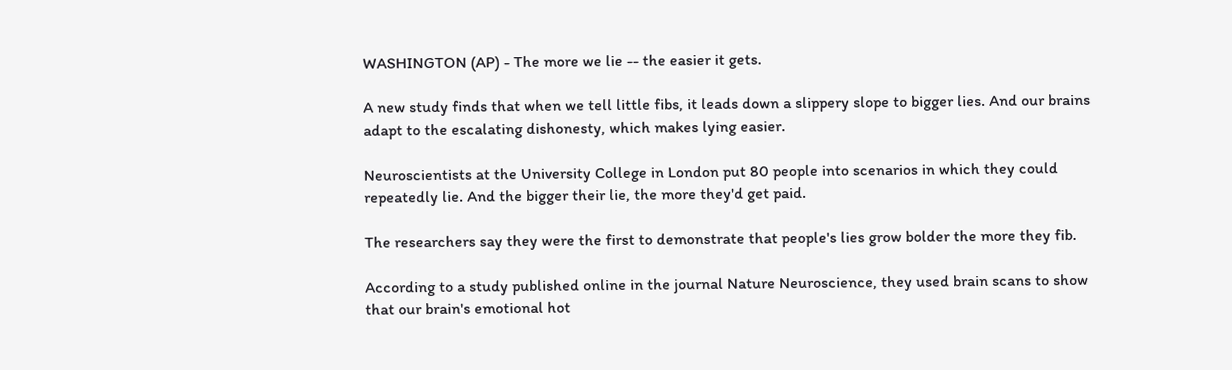WASHINGTON (AP) - The more we lie -- the easier it gets.

A new study finds that when we tell little fibs, it leads down a slippery slope to bigger lies. And our brains adapt to the escalating dishonesty, which makes lying easier.

Neuroscientists at the University College in London put 80 people into scenarios in which they could repeatedly lie. And the bigger their lie, the more they'd get paid.

The researchers say they were the first to demonstrate that people's lies grow bolder the more they fib.

According to a study published online in the journal Nature Neuroscience, they used brain scans to show that our brain's emotional hot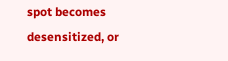spot becomes desensitized, or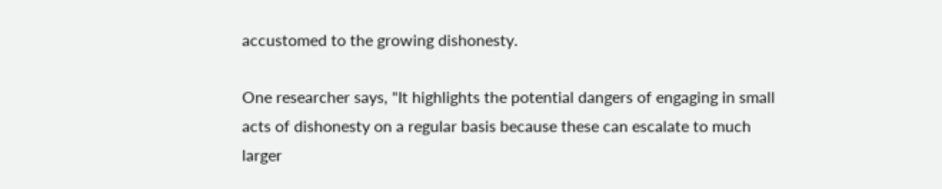accustomed to the growing dishonesty.

One researcher says, "It highlights the potential dangers of engaging in small acts of dishonesty on a regular basis because these can escalate to much larger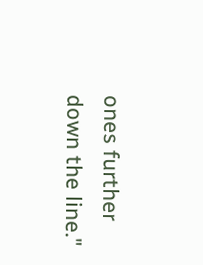ones further down the line."